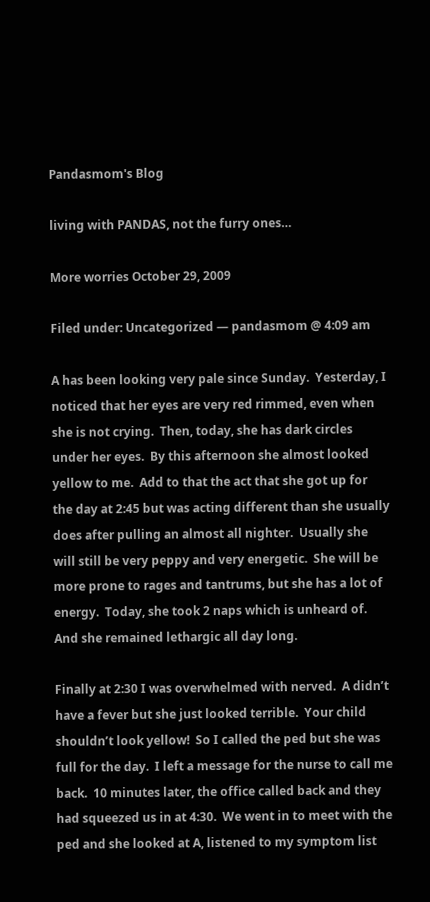Pandasmom's Blog

living with PANDAS, not the furry ones…

More worries October 29, 2009

Filed under: Uncategorized — pandasmom @ 4:09 am

A has been looking very pale since Sunday.  Yesterday, I noticed that her eyes are very red rimmed, even when she is not crying.  Then, today, she has dark circles under her eyes.  By this afternoon she almost looked yellow to me.  Add to that the act that she got up for the day at 2:45 but was acting different than she usually does after pulling an almost all nighter.  Usually she will still be very peppy and very energetic.  She will be more prone to rages and tantrums, but she has a lot of energy.  Today, she took 2 naps which is unheard of.  And she remained lethargic all day long.

Finally at 2:30 I was overwhelmed with nerved.  A didn’t have a fever but she just looked terrible.  Your child shouldn’t look yellow!  So I called the ped but she was full for the day.  I left a message for the nurse to call me back.  10 minutes later, the office called back and they had squeezed us in at 4:30.  We went in to meet with the ped and she looked at A, listened to my symptom list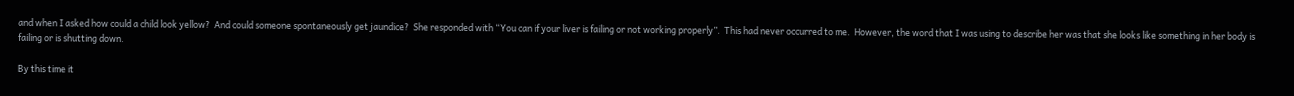and when I asked how could a child look yellow?  And could someone spontaneously get jaundice?  She responded with “You can if your liver is failing or not working properly”.  This had never occurred to me.  However, the word that I was using to describe her was that she looks like something in her body is failing or is shutting down.

By this time it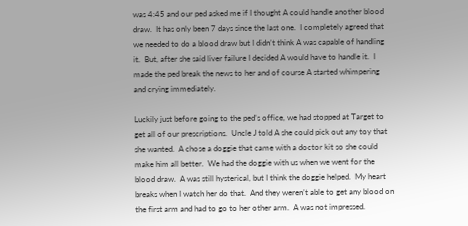was 4:45 and our ped asked me if I thought A could handle another blood draw.  It has only been 7 days since the last one.  I completely agreed that we needed to do a blood draw but I didn’t think A was capable of handling it.  But, after she said liver failure I decided A would have to handle it.  I made the ped break the news to her and of course A started whimpering and crying immediately.

Luckily just before going to the ped’s office, we had stopped at Target to get all of our prescriptions.  Uncle J told A she could pick out any toy that she wanted.  A chose a doggie that came with a doctor kit so she could make him all better.  We had the doggie with us when we went for the blood draw.  A was still hysterical, but I think the doggie helped.  My heart breaks when I watch her do that.  And they weren’t able to get any blood on the first arm and had to go to her other arm.  A was not impressed.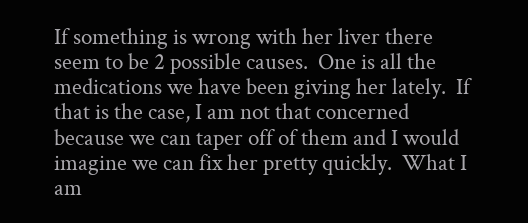If something is wrong with her liver there seem to be 2 possible causes.  One is all the medications we have been giving her lately.  If that is the case, I am not that concerned because we can taper off of them and I would imagine we can fix her pretty quickly.  What I am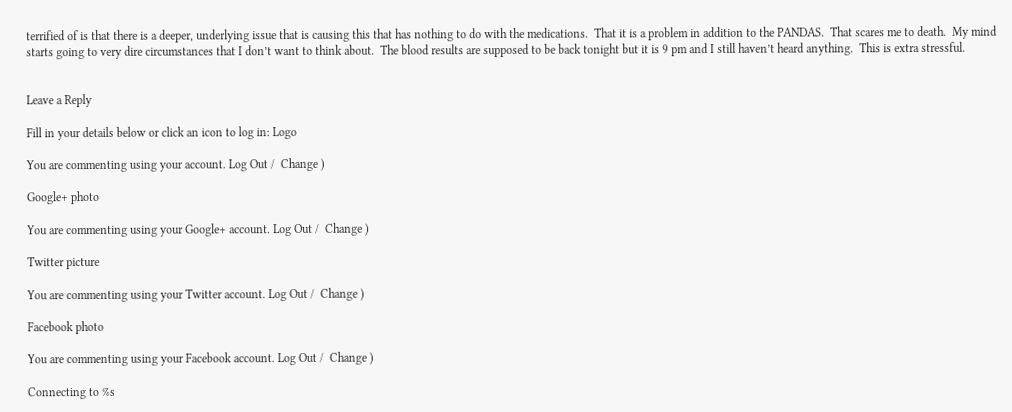terrified of is that there is a deeper, underlying issue that is causing this that has nothing to do with the medications.  That it is a problem in addition to the PANDAS.  That scares me to death.  My mind starts going to very dire circumstances that I don’t want to think about.  The blood results are supposed to be back tonight but it is 9 pm and I still haven’t heard anything.  This is extra stressful.


Leave a Reply

Fill in your details below or click an icon to log in: Logo

You are commenting using your account. Log Out /  Change )

Google+ photo

You are commenting using your Google+ account. Log Out /  Change )

Twitter picture

You are commenting using your Twitter account. Log Out /  Change )

Facebook photo

You are commenting using your Facebook account. Log Out /  Change )

Connecting to %s